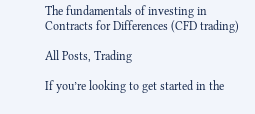The fundamentals of investing in Contracts for Differences (CFD trading)

All Posts, Trading

If you’re looking to get started in the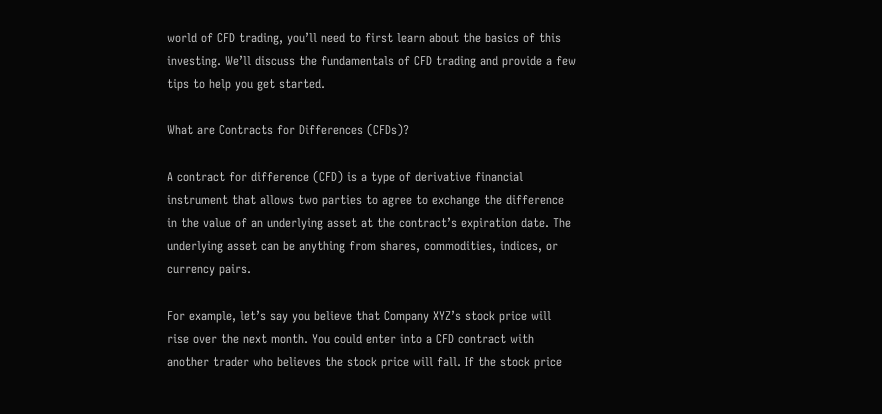world of CFD trading, you’ll need to first learn about the basics of this investing. We’ll discuss the fundamentals of CFD trading and provide a few tips to help you get started.

What are Contracts for Differences (CFDs)?

A contract for difference (CFD) is a type of derivative financial instrument that allows two parties to agree to exchange the difference in the value of an underlying asset at the contract’s expiration date. The underlying asset can be anything from shares, commodities, indices, or currency pairs.

For example, let’s say you believe that Company XYZ’s stock price will rise over the next month. You could enter into a CFD contract with another trader who believes the stock price will fall. If the stock price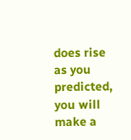does rise as you predicted, you will make a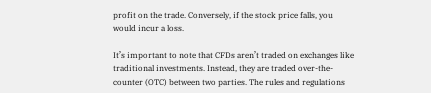profit on the trade. Conversely, if the stock price falls, you would incur a loss.

It’s important to note that CFDs aren’t traded on exchanges like traditional investments. Instead, they are traded over-the-counter (OTC) between two parties. The rules and regulations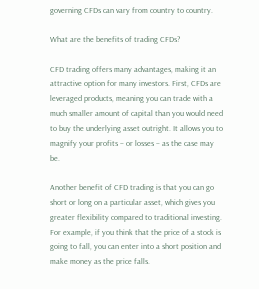governing CFDs can vary from country to country.

What are the benefits of trading CFDs?

CFD trading offers many advantages, making it an attractive option for many investors. First, CFDs are leveraged products, meaning you can trade with a much smaller amount of capital than you would need to buy the underlying asset outright. It allows you to magnify your profits – or losses – as the case may be.

Another benefit of CFD trading is that you can go short or long on a particular asset, which gives you greater flexibility compared to traditional investing. For example, if you think that the price of a stock is going to fall, you can enter into a short position and make money as the price falls.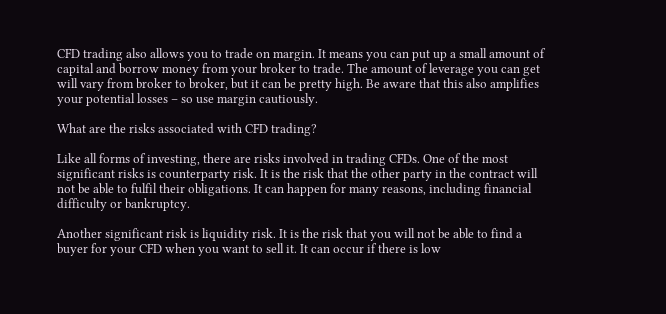CFD trading also allows you to trade on margin. It means you can put up a small amount of capital and borrow money from your broker to trade. The amount of leverage you can get will vary from broker to broker, but it can be pretty high. Be aware that this also amplifies your potential losses – so use margin cautiously.

What are the risks associated with CFD trading?

Like all forms of investing, there are risks involved in trading CFDs. One of the most significant risks is counterparty risk. It is the risk that the other party in the contract will not be able to fulfil their obligations. It can happen for many reasons, including financial difficulty or bankruptcy.

Another significant risk is liquidity risk. It is the risk that you will not be able to find a buyer for your CFD when you want to sell it. It can occur if there is low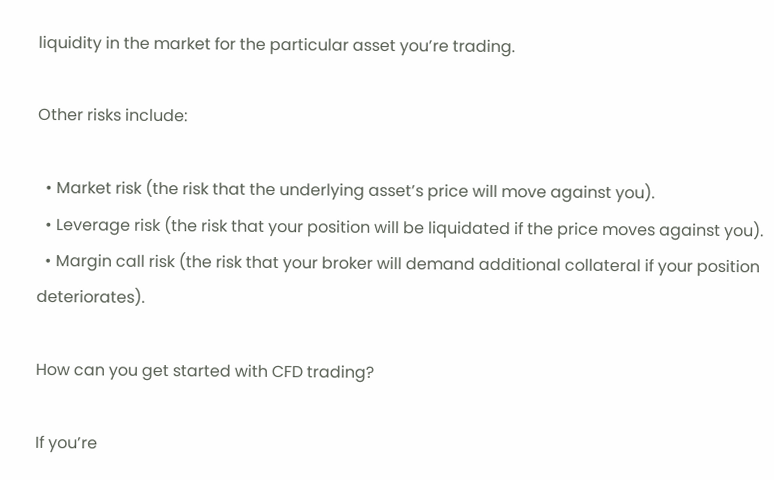liquidity in the market for the particular asset you’re trading.

Other risks include:

  • Market risk (the risk that the underlying asset’s price will move against you).
  • Leverage risk (the risk that your position will be liquidated if the price moves against you).
  • Margin call risk (the risk that your broker will demand additional collateral if your position deteriorates).

How can you get started with CFD trading?

If you’re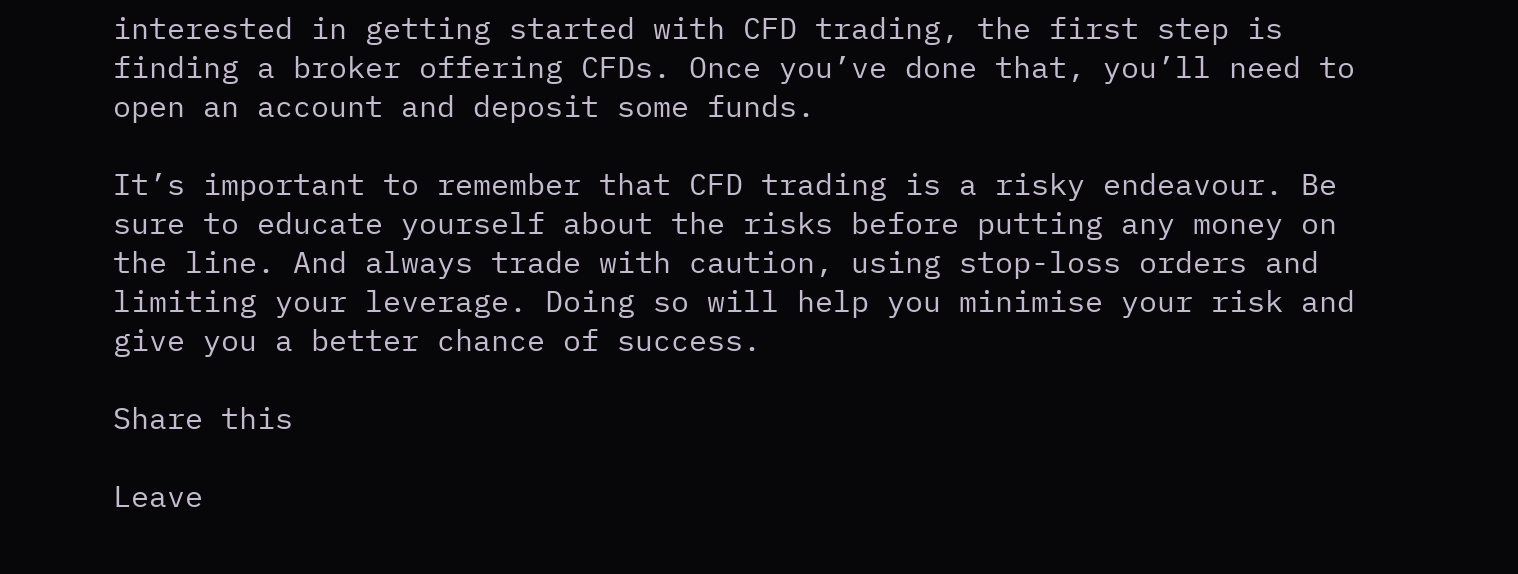interested in getting started with CFD trading, the first step is finding a broker offering CFDs. Once you’ve done that, you’ll need to open an account and deposit some funds.

It’s important to remember that CFD trading is a risky endeavour. Be sure to educate yourself about the risks before putting any money on the line. And always trade with caution, using stop-loss orders and limiting your leverage. Doing so will help you minimise your risk and give you a better chance of success.

Share this

Leave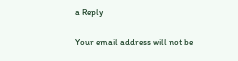a Reply

Your email address will not be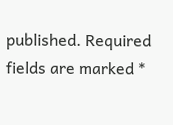published. Required fields are marked *